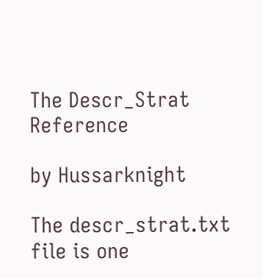The Descr_Strat Reference

by Hussarknight

The descr_strat.txt file is one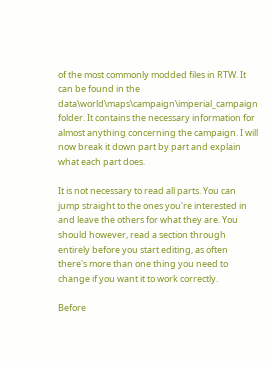of the most commonly modded files in RTW. It can be found in the data\world\maps\campaign\imperial_campaign folder. It contains the necessary information for almost anything concerning the campaign. I will now break it down part by part and explain what each part does.

It is not necessary to read all parts. You can jump straight to the ones you're interested in and leave the others for what they are. You should however, read a section through entirely before you start editing, as often there's more than one thing you need to change if you want it to work correctly.

Before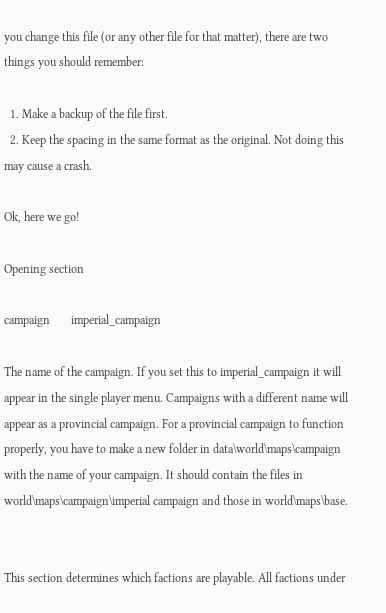you change this file (or any other file for that matter), there are two things you should remember:

  1. Make a backup of the file first.
  2. Keep the spacing in the same format as the original. Not doing this may cause a crash.

Ok, here we go!

Opening section

campaign       imperial_campaign

The name of the campaign. If you set this to imperial_campaign it will appear in the single player menu. Campaigns with a different name will appear as a provincial campaign. For a provincial campaign to function properly, you have to make a new folder in data\world\maps\campaign with the name of your campaign. It should contain the files in world\maps\campaign\imperial campaign and those in world\maps\base.


This section determines which factions are playable. All factions under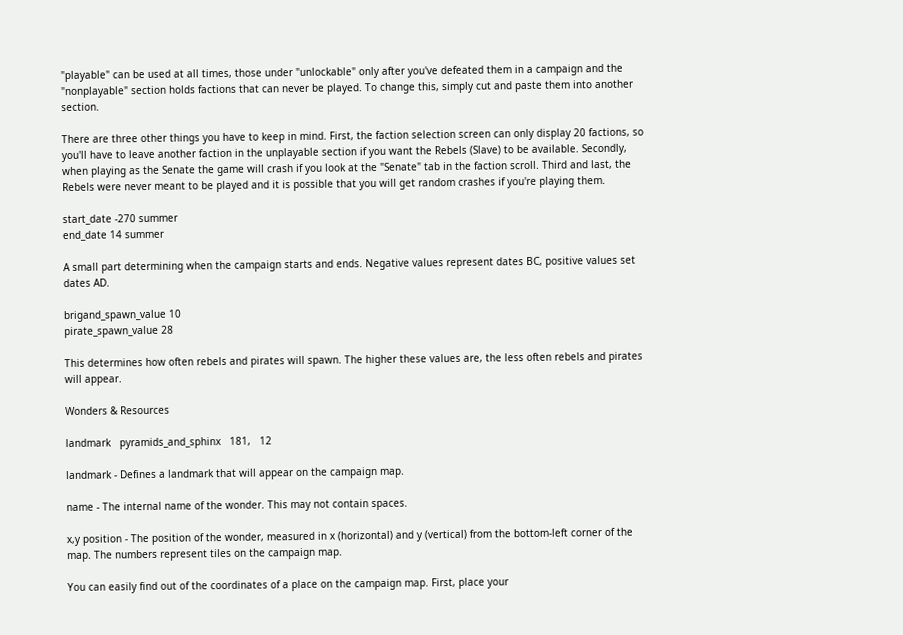"playable" can be used at all times, those under "unlockable" only after you've defeated them in a campaign and the "nonplayable" section holds factions that can never be played. To change this, simply cut and paste them into another section.

There are three other things you have to keep in mind. First, the faction selection screen can only display 20 factions, so you'll have to leave another faction in the unplayable section if you want the Rebels (Slave) to be available. Secondly, when playing as the Senate the game will crash if you look at the "Senate" tab in the faction scroll. Third and last, the Rebels were never meant to be played and it is possible that you will get random crashes if you're playing them.

start_date -270 summer
end_date 14 summer

A small part determining when the campaign starts and ends. Negative values represent dates BC, positive values set dates AD.

brigand_spawn_value 10
pirate_spawn_value 28

This determines how often rebels and pirates will spawn. The higher these values are, the less often rebels and pirates will appear.

Wonders & Resources

landmark   pyramids_and_sphinx   181,   12

landmark - Defines a landmark that will appear on the campaign map.

name - The internal name of the wonder. This may not contain spaces.

x,y position - The position of the wonder, measured in x (horizontal) and y (vertical) from the bottom-left corner of the map. The numbers represent tiles on the campaign map.

You can easily find out of the coordinates of a place on the campaign map. First, place your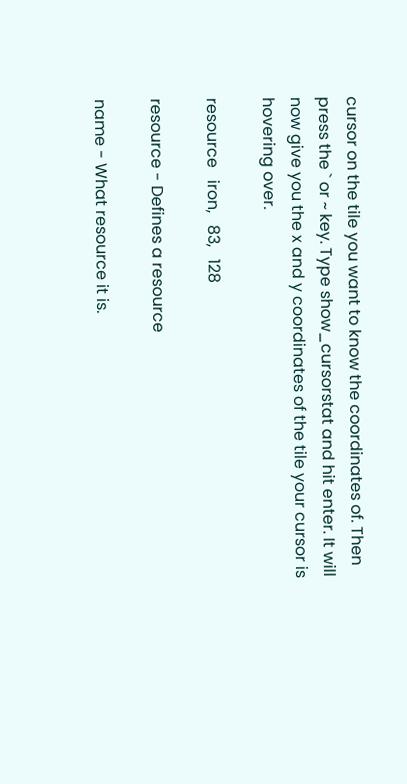cursor on the tile you want to know the coordinates of. Then press the ` or ~ key. Type show_cursorstat and hit enter. It will now give you the x and y coordinates of the tile your cursor is hovering over.

resource   iron,   83,   128

resource - Defines a resource

name - What resource it is.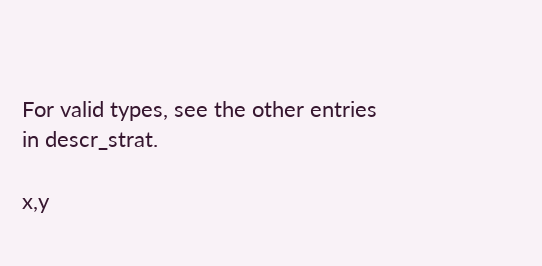For valid types, see the other entries in descr_strat.

x,y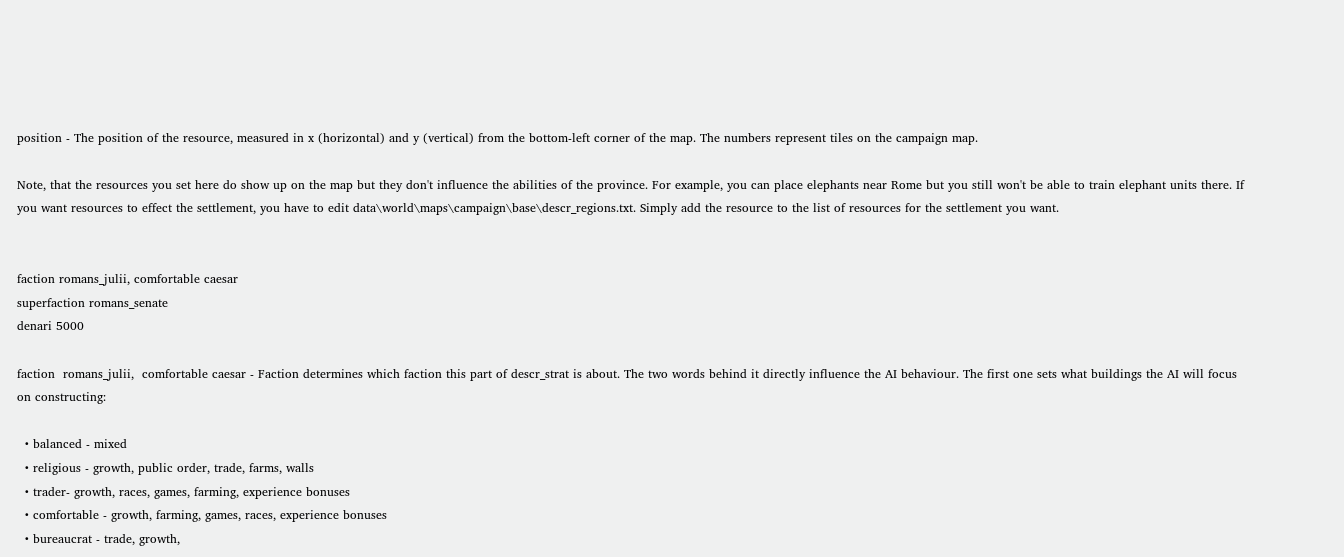position - The position of the resource, measured in x (horizontal) and y (vertical) from the bottom-left corner of the map. The numbers represent tiles on the campaign map.

Note, that the resources you set here do show up on the map but they don't influence the abilities of the province. For example, you can place elephants near Rome but you still won't be able to train elephant units there. If you want resources to effect the settlement, you have to edit data\world\maps\campaign\base\descr_regions.txt. Simply add the resource to the list of resources for the settlement you want.


faction romans_julii, comfortable caesar
superfaction romans_senate
denari 5000

faction  romans_julii,  comfortable caesar - Faction determines which faction this part of descr_strat is about. The two words behind it directly influence the AI behaviour. The first one sets what buildings the AI will focus on constructing:

  • balanced - mixed
  • religious - growth, public order, trade, farms, walls
  • trader- growth, races, games, farming, experience bonuses
  • comfortable - growth, farming, games, races, experience bonuses
  • bureaucrat - trade, growth,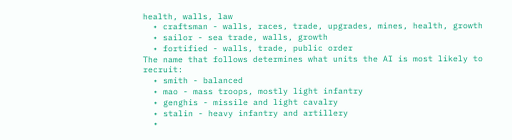health, walls, law
  • craftsman - walls, races, trade, upgrades, mines, health, growth
  • sailor - sea trade, walls, growth
  • fortified - walls, trade, public order
The name that follows determines what units the AI is most likely to recruit:
  • smith - balanced
  • mao - mass troops, mostly light infantry
  • genghis - missile and light cavalry
  • stalin - heavy infantry and artillery
  •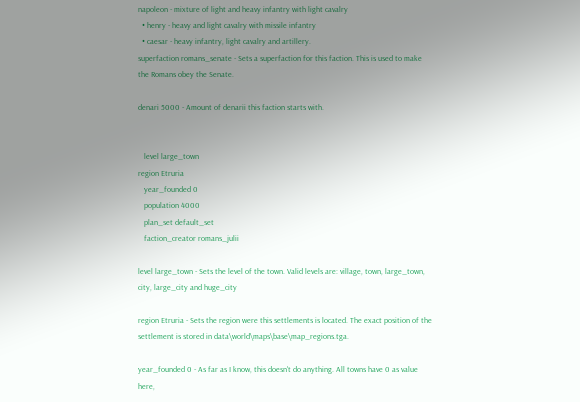napoleon - mixture of light and heavy infantry with light cavalry
  • henry - heavy and light cavalry with missile infantry
  • caesar - heavy infantry, light cavalry and artillery.
superfaction romans_senate - Sets a superfaction for this faction. This is used to make the Romans obey the Senate.

denari 5000 - Amount of denarii this faction starts with.


   level large_town
region Etruria
   year_founded 0
   population 4000
   plan_set default_set
   faction_creator romans_julii

level large_town - Sets the level of the town. Valid levels are: village, town, large_town, city, large_city and huge_city

region Etruria - Sets the region were this settlements is located. The exact position of the settlement is stored in data\world\maps\base\map_regions.tga.

year_founded 0 - As far as I know, this doesn't do anything. All towns have 0 as value here,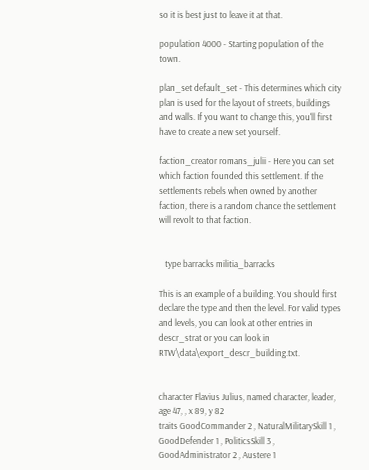so it is best just to leave it at that.

population 4000 - Starting population of the town.

plan_set default_set - This determines which city plan is used for the layout of streets, buildings and walls. If you want to change this, you'll first have to create a new set yourself.

faction_creator romans_julii - Here you can set which faction founded this settlement. If the settlements rebels when owned by another faction, there is a random chance the settlement will revolt to that faction.


   type barracks militia_barracks

This is an example of a building. You should first declare the type and then the level. For valid types and levels, you can look at other entries in descr_strat or you can look in RTW\data\export_descr_building.txt.


character Flavius Julius, named character, leader, age 47, , x 89, y 82
traits GoodCommander 2 , NaturalMilitarySkill 1 , GoodDefender 1 , PoliticsSkill 3 , GoodAdministrator 2 , Austere 1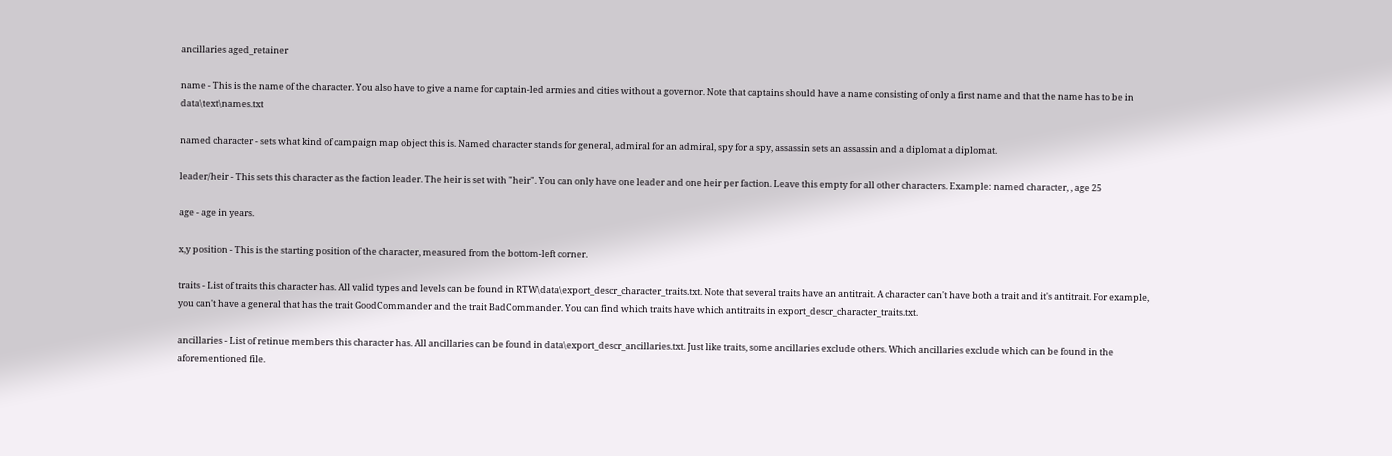ancillaries aged_retainer

name - This is the name of the character. You also have to give a name for captain-led armies and cities without a governor. Note that captains should have a name consisting of only a first name and that the name has to be in data\text\names.txt

named character - sets what kind of campaign map object this is. Named character stands for general, admiral for an admiral, spy for a spy, assassin sets an assassin and a diplomat a diplomat.

leader/heir - This sets this character as the faction leader. The heir is set with "heir". You can only have one leader and one heir per faction. Leave this empty for all other characters. Example: named character, , age 25

age - age in years.

x,y position - This is the starting position of the character, measured from the bottom-left corner.

traits - List of traits this character has. All valid types and levels can be found in RTW\data\export_descr_character_traits.txt. Note that several traits have an antitrait. A character can't have both a trait and it's antitrait. For example, you can't have a general that has the trait GoodCommander and the trait BadCommander. You can find which traits have which antitraits in export_descr_character_traits.txt.

ancillaries - List of retinue members this character has. All ancillaries can be found in data\export_descr_ancillaries.txt. Just like traits, some ancillaries exclude others. Which ancillaries exclude which can be found in the aforementioned file.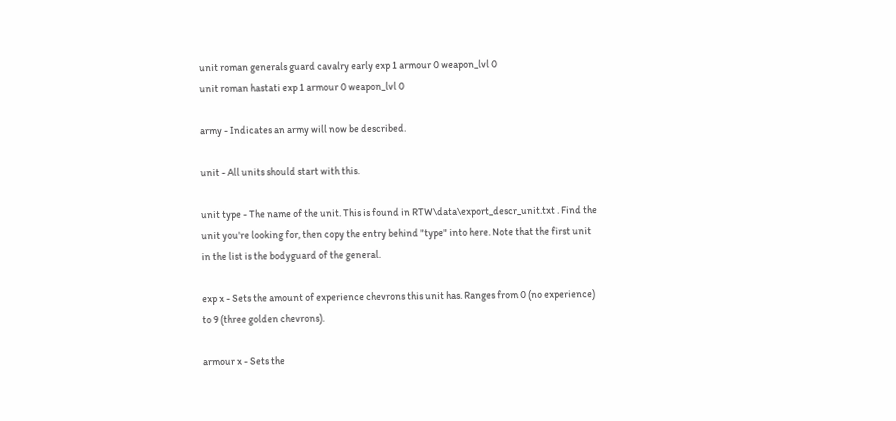unit roman generals guard cavalry early exp 1 armour 0 weapon_lvl 0
unit roman hastati exp 1 armour 0 weapon_lvl 0

army - Indicates an army will now be described.

unit - All units should start with this.

unit type - The name of the unit. This is found in RTW\data\export_descr_unit.txt . Find the unit you're looking for, then copy the entry behind "type" into here. Note that the first unit in the list is the bodyguard of the general.

exp x - Sets the amount of experience chevrons this unit has. Ranges from 0 (no experience) to 9 (three golden chevrons).

armour x - Sets the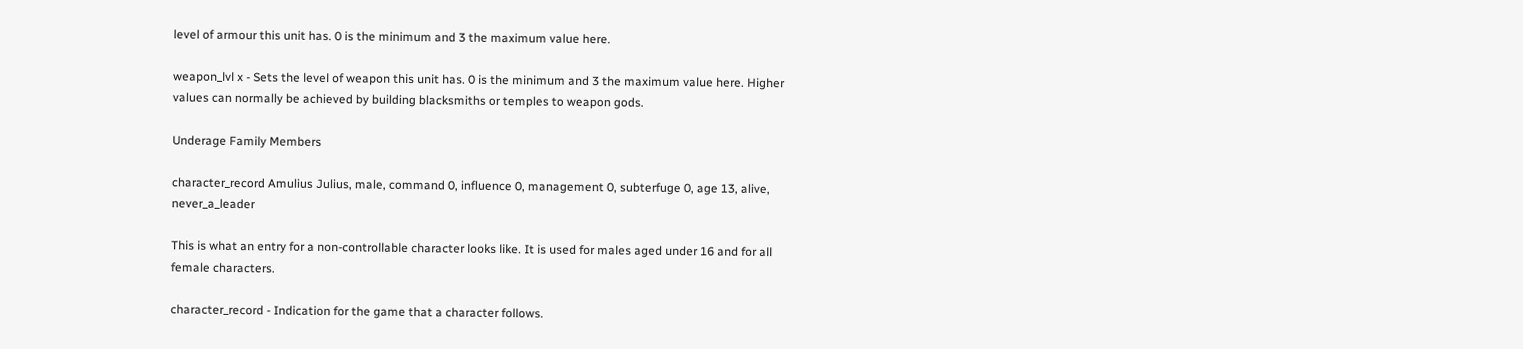level of armour this unit has. 0 is the minimum and 3 the maximum value here.

weapon_lvl x - Sets the level of weapon this unit has. 0 is the minimum and 3 the maximum value here. Higher values can normally be achieved by building blacksmiths or temples to weapon gods.

Underage Family Members

character_record Amulius Julius, male, command 0, influence 0, management 0, subterfuge 0, age 13, alive, never_a_leader

This is what an entry for a non-controllable character looks like. It is used for males aged under 16 and for all female characters.

character_record - Indication for the game that a character follows.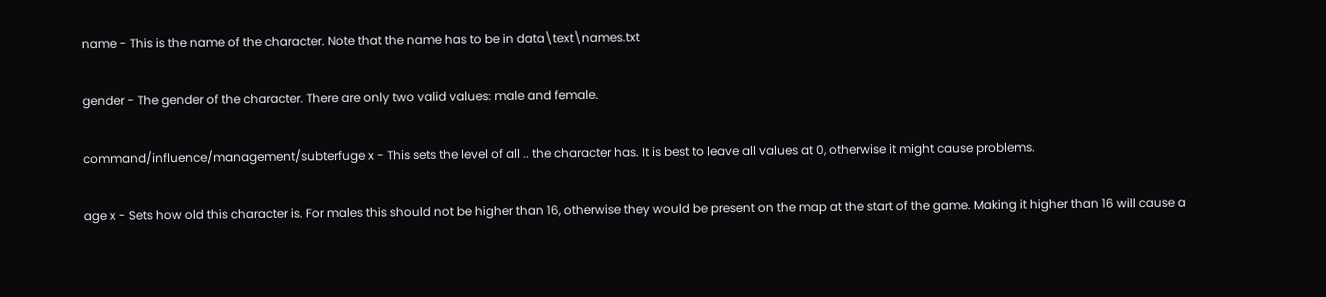name - This is the name of the character. Note that the name has to be in data\text\names.txt

gender - The gender of the character. There are only two valid values: male and female.

command/influence/management/subterfuge x - This sets the level of all .. the character has. It is best to leave all values at 0, otherwise it might cause problems.

age x - Sets how old this character is. For males this should not be higher than 16, otherwise they would be present on the map at the start of the game. Making it higher than 16 will cause a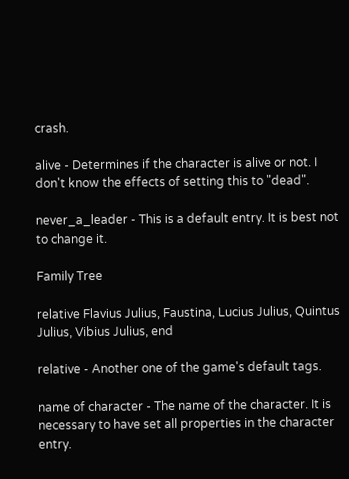crash.

alive - Determines if the character is alive or not. I don't know the effects of setting this to "dead".

never_a_leader - This is a default entry. It is best not to change it.

Family Tree

relative Flavius Julius, Faustina, Lucius Julius, Quintus Julius, Vibius Julius, end

relative - Another one of the game's default tags.

name of character - The name of the character. It is necessary to have set all properties in the character entry.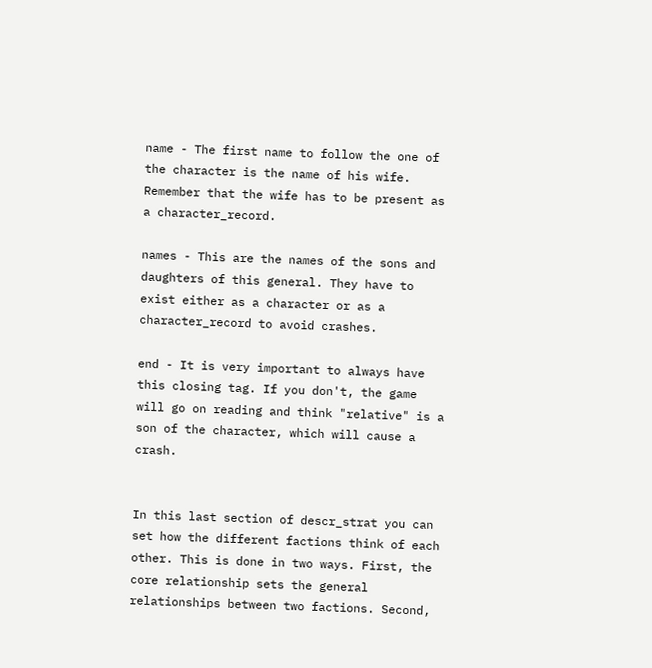name - The first name to follow the one of the character is the name of his wife. Remember that the wife has to be present as a character_record.

names - This are the names of the sons and daughters of this general. They have to exist either as a character or as a character_record to avoid crashes.

end - It is very important to always have this closing tag. If you don't, the game will go on reading and think "relative" is a son of the character, which will cause a crash.


In this last section of descr_strat you can set how the different factions think of each other. This is done in two ways. First, the core relationship sets the general relationships between two factions. Second,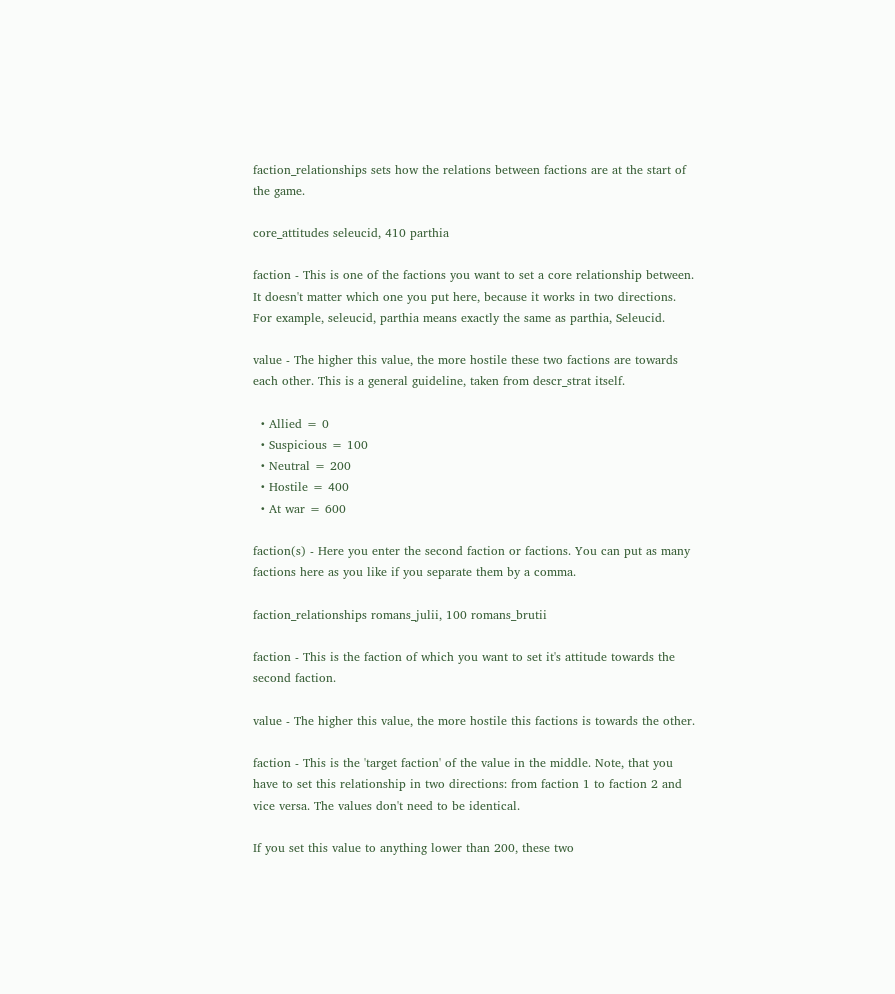faction_relationships sets how the relations between factions are at the start of the game.

core_attitudes seleucid, 410 parthia

faction - This is one of the factions you want to set a core relationship between. It doesn't matter which one you put here, because it works in two directions. For example, seleucid, parthia means exactly the same as parthia, Seleucid.

value - The higher this value, the more hostile these two factions are towards each other. This is a general guideline, taken from descr_strat itself.

  • Allied = 0
  • Suspicious = 100
  • Neutral = 200
  • Hostile = 400
  • At war = 600

faction(s) - Here you enter the second faction or factions. You can put as many factions here as you like if you separate them by a comma.

faction_relationships romans_julii, 100 romans_brutii

faction - This is the faction of which you want to set it's attitude towards the second faction.

value - The higher this value, the more hostile this factions is towards the other.

faction - This is the 'target faction' of the value in the middle. Note, that you have to set this relationship in two directions: from faction 1 to faction 2 and vice versa. The values don't need to be identical.

If you set this value to anything lower than 200, these two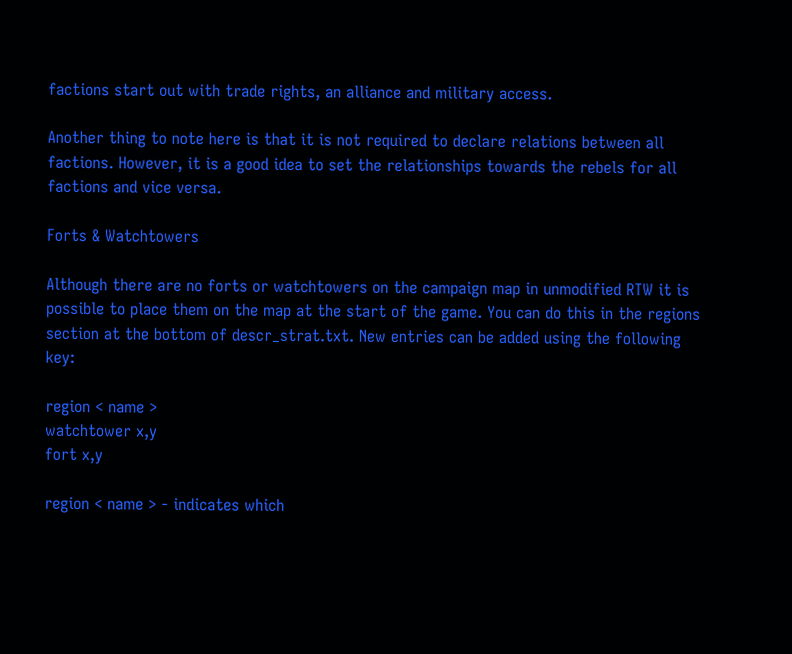factions start out with trade rights, an alliance and military access.

Another thing to note here is that it is not required to declare relations between all factions. However, it is a good idea to set the relationships towards the rebels for all factions and vice versa.

Forts & Watchtowers

Although there are no forts or watchtowers on the campaign map in unmodified RTW it is possible to place them on the map at the start of the game. You can do this in the regions section at the bottom of descr_strat.txt. New entries can be added using the following key:

region < name >
watchtower x,y
fort x,y

region < name > - indicates which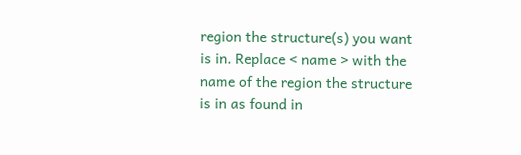region the structure(s) you want is in. Replace < name > with the name of the region the structure is in as found in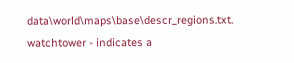data\world\maps\base\descr_regions.txt.
watchtower - indicates a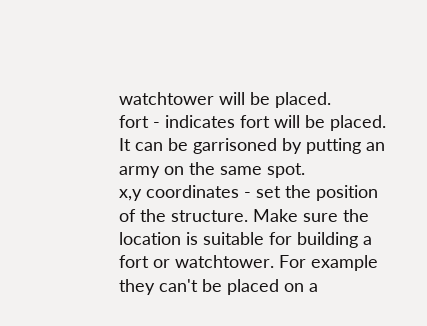watchtower will be placed.
fort - indicates fort will be placed. It can be garrisoned by putting an army on the same spot.
x,y coordinates - set the position of the structure. Make sure the location is suitable for building a fort or watchtower. For example they can't be placed on a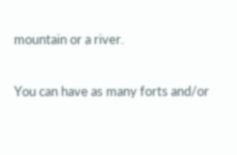mountain or a river.

You can have as many forts and/or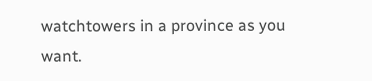watchtowers in a province as you want.